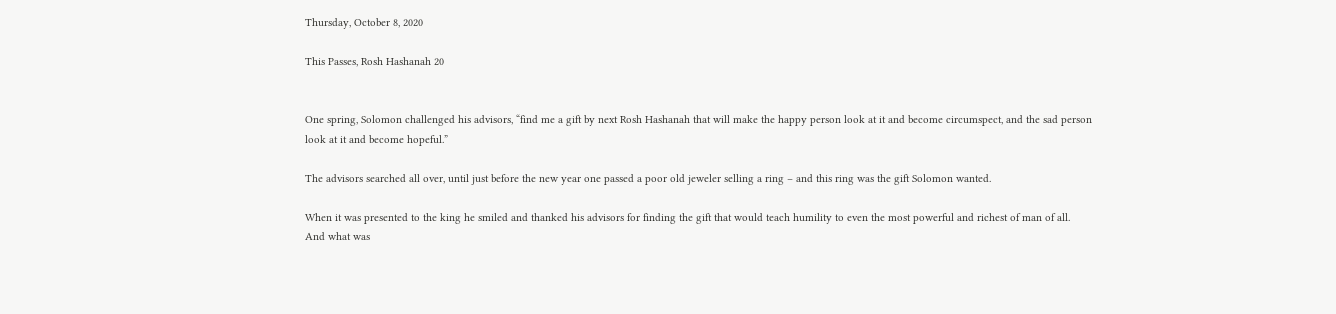Thursday, October 8, 2020

This Passes, Rosh Hashanah 20


One spring, Solomon challenged his advisors, “find me a gift by next Rosh Hashanah that will make the happy person look at it and become circumspect, and the sad person look at it and become hopeful.”

The advisors searched all over, until just before the new year one passed a poor old jeweler selling a ring – and this ring was the gift Solomon wanted.

When it was presented to the king he smiled and thanked his advisors for finding the gift that would teach humility to even the most powerful and richest of man of all.  And what was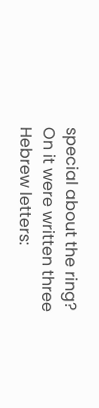special about the ring?  On it were written three Hebrew letters: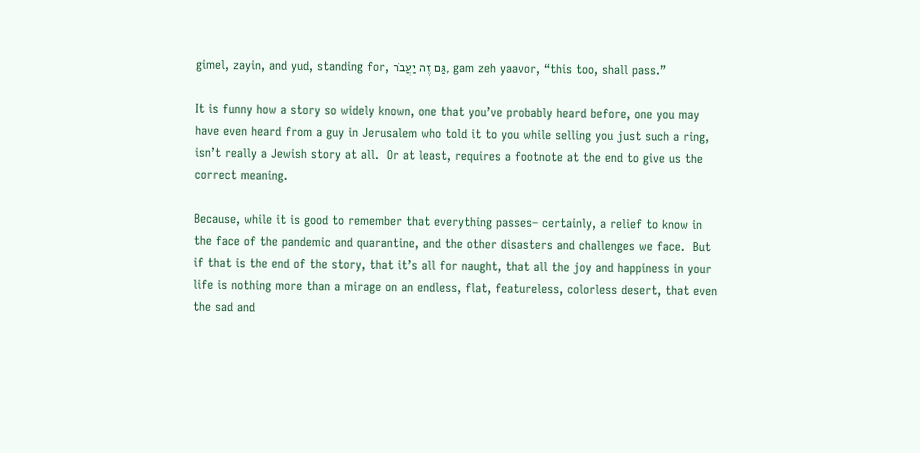gimel, zayin, and yud, standing for, גַּם זֶה יַעֲבֹר, gam zeh yaavor, “this too, shall pass.”

It is funny how a story so widely known, one that you’ve probably heard before, one you may have even heard from a guy in Jerusalem who told it to you while selling you just such a ring, isn’t really a Jewish story at all.  Or at least, requires a footnote at the end to give us the correct meaning.

Because, while it is good to remember that everything passes– certainly, a relief to know in the face of the pandemic and quarantine, and the other disasters and challenges we face.  But if that is the end of the story, that it’s all for naught, that all the joy and happiness in your life is nothing more than a mirage on an endless, flat, featureless, colorless desert, that even the sad and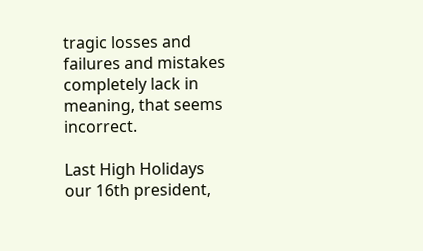tragic losses and failures and mistakes completely lack in meaning, that seems incorrect.

Last High Holidays our 16th president,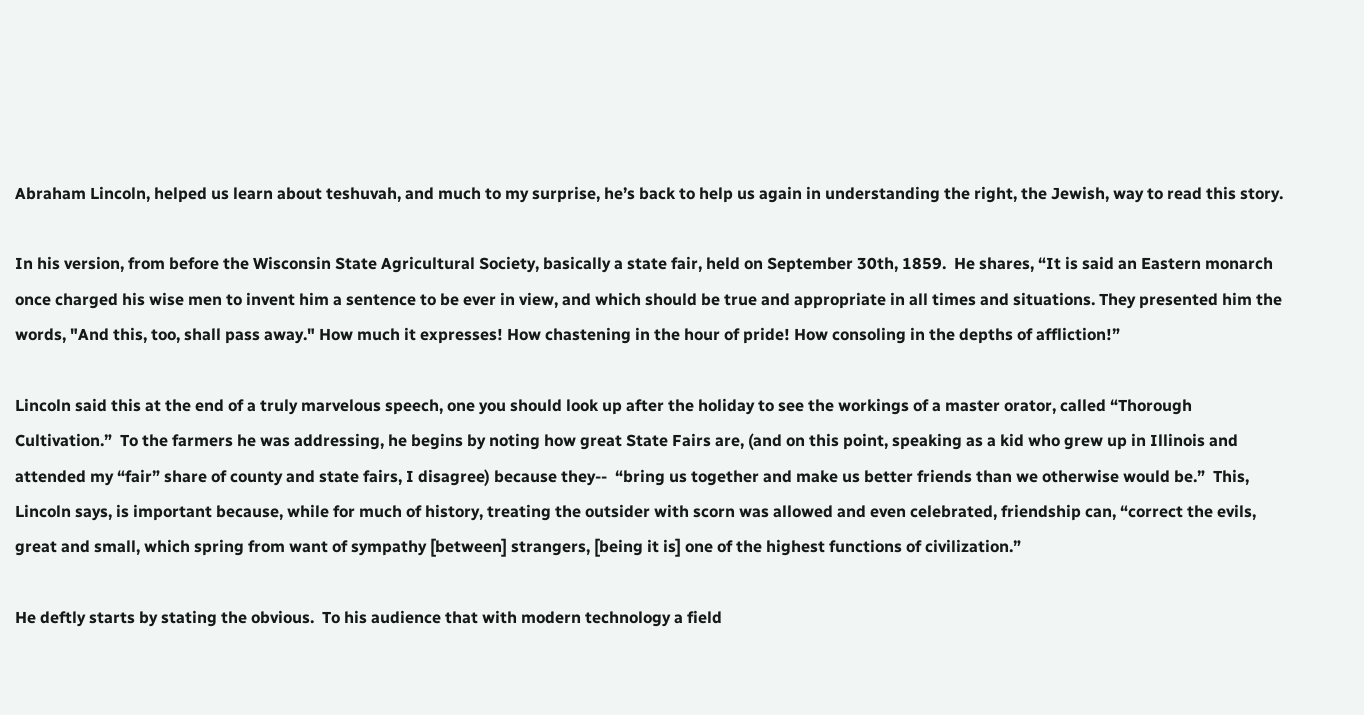Abraham Lincoln, helped us learn about teshuvah, and much to my surprise, he’s back to help us again in understanding the right, the Jewish, way to read this story.

In his version, from before the Wisconsin State Agricultural Society, basically a state fair, held on September 30th, 1859.  He shares, “It is said an Eastern monarch once charged his wise men to invent him a sentence to be ever in view, and which should be true and appropriate in all times and situations. They presented him the words, "And this, too, shall pass away." How much it expresses! How chastening in the hour of pride! How consoling in the depths of affliction!”

Lincoln said this at the end of a truly marvelous speech, one you should look up after the holiday to see the workings of a master orator, called “Thorough Cultivation.”  To the farmers he was addressing, he begins by noting how great State Fairs are, (and on this point, speaking as a kid who grew up in Illinois and attended my “fair” share of county and state fairs, I disagree) because they--  “bring us together and make us better friends than we otherwise would be.”  This, Lincoln says, is important because, while for much of history, treating the outsider with scorn was allowed and even celebrated, friendship can, “correct the evils, great and small, which spring from want of sympathy [between] strangers, [being it is] one of the highest functions of civilization.”

He deftly starts by stating the obvious.  To his audience that with modern technology a field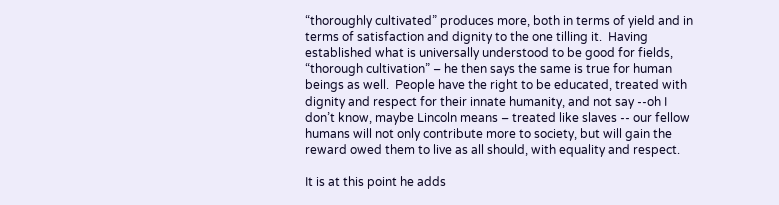“thoroughly cultivated” produces more, both in terms of yield and in terms of satisfaction and dignity to the one tilling it.  Having established what is universally understood to be good for fields, “thorough cultivation” – he then says the same is true for human beings as well.  People have the right to be educated, treated with dignity and respect for their innate humanity, and not say --oh I don’t know, maybe Lincoln means – treated like slaves -- our fellow humans will not only contribute more to society, but will gain the reward owed them to live as all should, with equality and respect.

It is at this point he adds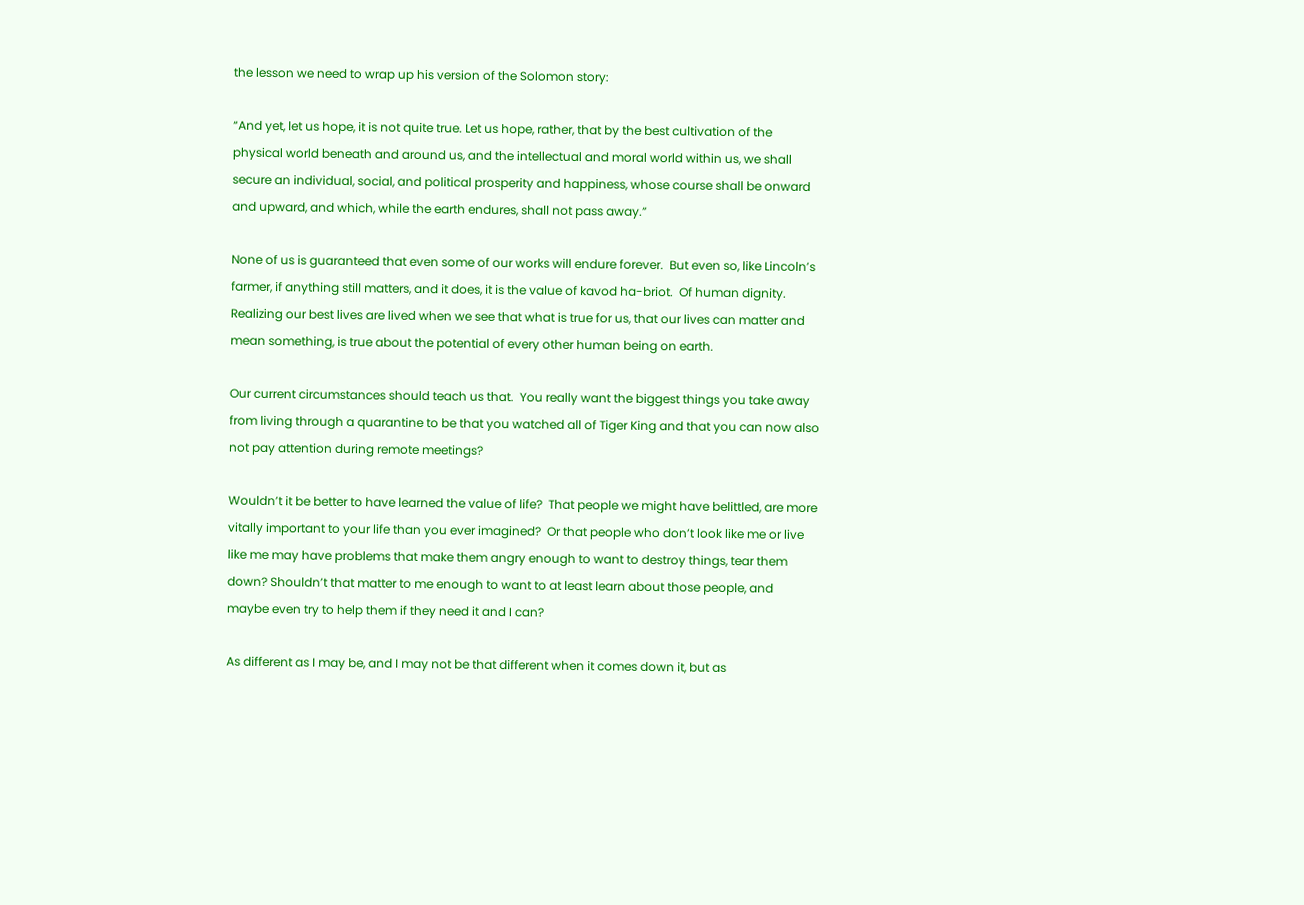the lesson we need to wrap up his version of the Solomon story:

“And yet, let us hope, it is not quite true. Let us hope, rather, that by the best cultivation of the physical world beneath and around us, and the intellectual and moral world within us, we shall secure an individual, social, and political prosperity and happiness, whose course shall be onward and upward, and which, while the earth endures, shall not pass away.”

None of us is guaranteed that even some of our works will endure forever.  But even so, like Lincoln’s farmer, if anything still matters, and it does, it is the value of kavod ha-briot.  Of human dignity.  Realizing our best lives are lived when we see that what is true for us, that our lives can matter and mean something, is true about the potential of every other human being on earth.

Our current circumstances should teach us that.  You really want the biggest things you take away from living through a quarantine to be that you watched all of Tiger King and that you can now also not pay attention during remote meetings?

Wouldn’t it be better to have learned the value of life?  That people we might have belittled, are more vitally important to your life than you ever imagined?  Or that people who don’t look like me or live like me may have problems that make them angry enough to want to destroy things, tear them down? Shouldn’t that matter to me enough to want to at least learn about those people, and maybe even try to help them if they need it and I can?

As different as I may be, and I may not be that different when it comes down it, but as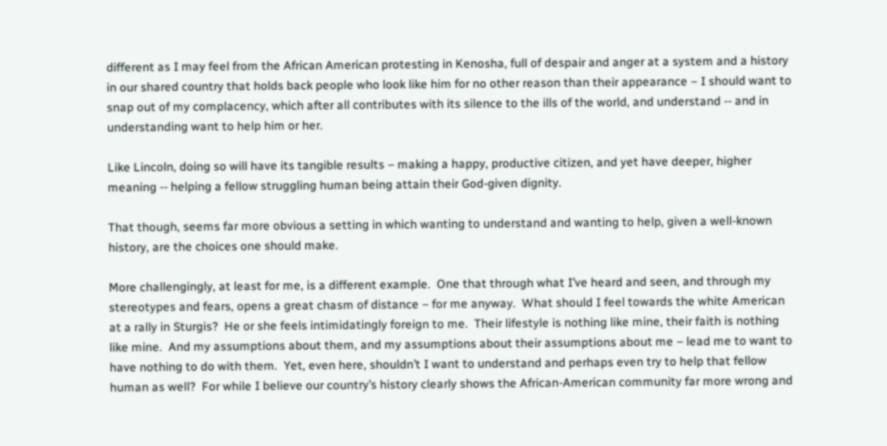different as I may feel from the African American protesting in Kenosha, full of despair and anger at a system and a history in our shared country that holds back people who look like him for no other reason than their appearance – I should want to snap out of my complacency, which after all contributes with its silence to the ills of the world, and understand -- and in understanding want to help him or her.

Like Lincoln, doing so will have its tangible results – making a happy, productive citizen, and yet have deeper, higher meaning -- helping a fellow struggling human being attain their God-given dignity.

That though, seems far more obvious a setting in which wanting to understand and wanting to help, given a well-known history, are the choices one should make.

More challengingly, at least for me, is a different example.  One that through what I’ve heard and seen, and through my stereotypes and fears, opens a great chasm of distance – for me anyway.  What should I feel towards the white American at a rally in Sturgis?  He or she feels intimidatingly foreign to me.  Their lifestyle is nothing like mine, their faith is nothing like mine.  And my assumptions about them, and my assumptions about their assumptions about me – lead me to want to have nothing to do with them.  Yet, even here, shouldn’t I want to understand and perhaps even try to help that fellow human as well?  For while I believe our country’s history clearly shows the African-American community far more wrong and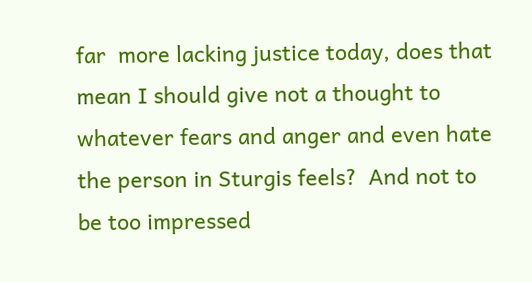far  more lacking justice today, does that mean I should give not a thought to whatever fears and anger and even hate the person in Sturgis feels?  And not to be too impressed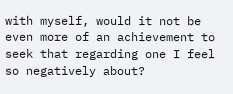with myself, would it not be even more of an achievement to seek that regarding one I feel so negatively about?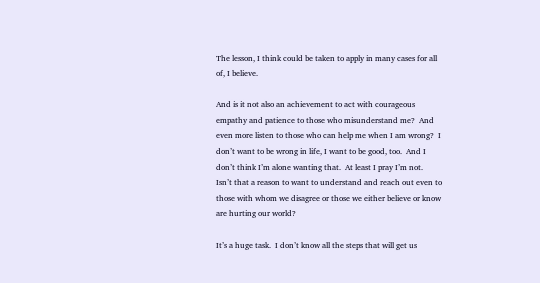The lesson, I think could be taken to apply in many cases for all of, I believe.

And is it not also an achievement to act with courageous empathy and patience to those who misunderstand me?  And even more listen to those who can help me when I am wrong?  I don’t want to be wrong in life, I want to be good, too.  And I don’t think I’m alone wanting that.  At least I pray I’m not.  Isn’t that a reason to want to understand and reach out even to those with whom we disagree or those we either believe or know are hurting our world?

It’s a huge task.  I don’t know all the steps that will get us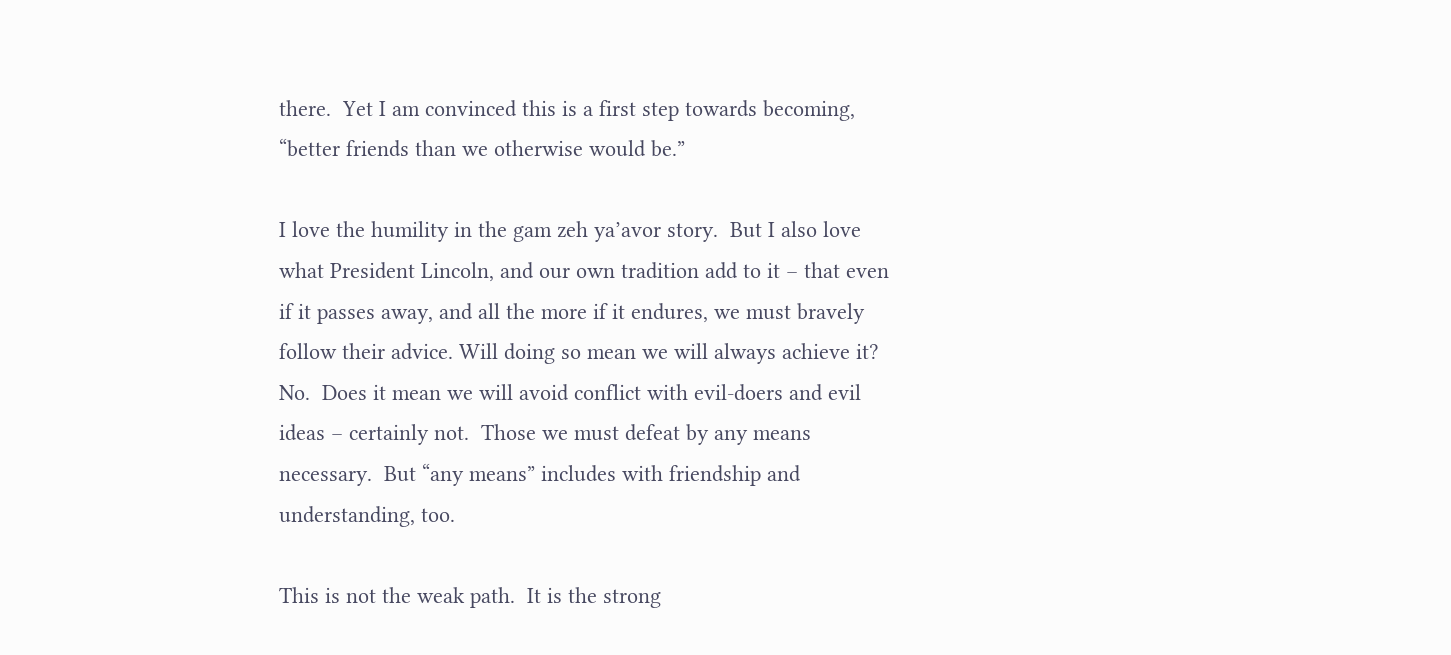there.  Yet I am convinced this is a first step towards becoming, “better friends than we otherwise would be.”

I love the humility in the gam zeh ya’avor story.  But I also love what President Lincoln, and our own tradition add to it – that even if it passes away, and all the more if it endures, we must bravely follow their advice. Will doing so mean we will always achieve it?  No.  Does it mean we will avoid conflict with evil-doers and evil ideas – certainly not.  Those we must defeat by any means necessary.  But “any means” includes with friendship and understanding, too.

This is not the weak path.  It is the strong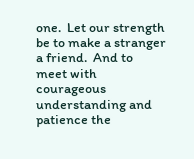one.  Let our strength be to make a stranger a friend.  And to meet with courageous understanding and patience the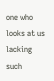one who looks at us lacking such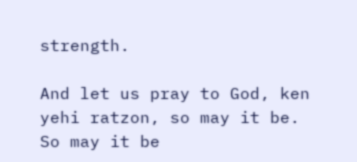strength.

And let us pray to God, ken yehi ratzon, so may it be. So may it be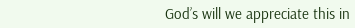God’s will we appreciate this in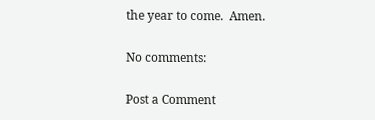the year to come.  Amen.

No comments:

Post a Comment